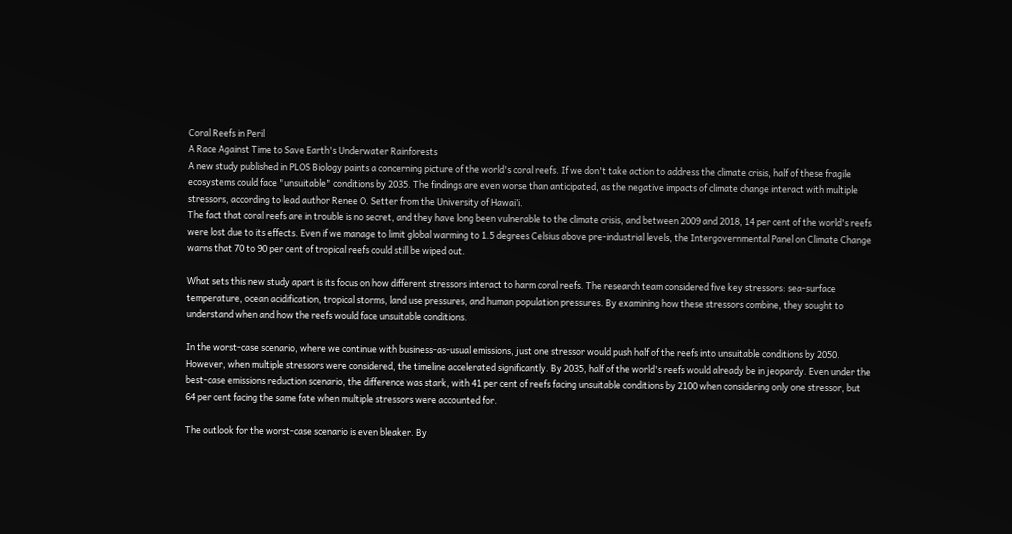Coral Reefs in Peril
A Race Against Time to Save Earth's Underwater Rainforests
A new study published in PLOS Biology paints a concerning picture of the world's coral reefs. If we don't take action to address the climate crisis, half of these fragile ecosystems could face "unsuitable" conditions by 2035. The findings are even worse than anticipated, as the negative impacts of climate change interact with multiple stressors, according to lead author Renee O. Setter from the University of Hawai’i.
The fact that coral reefs are in trouble is no secret, and they have long been vulnerable to the climate crisis, and between 2009 and 2018, 14 per cent of the world's reefs were lost due to its effects. Even if we manage to limit global warming to 1.5 degrees Celsius above pre-industrial levels, the Intergovernmental Panel on Climate Change warns that 70 to 90 per cent of tropical reefs could still be wiped out.

What sets this new study apart is its focus on how different stressors interact to harm coral reefs. The research team considered five key stressors: sea-surface temperature, ocean acidification, tropical storms, land use pressures, and human population pressures. By examining how these stressors combine, they sought to understand when and how the reefs would face unsuitable conditions.

In the worst-case scenario, where we continue with business-as-usual emissions, just one stressor would push half of the reefs into unsuitable conditions by 2050. However, when multiple stressors were considered, the timeline accelerated significantly. By 2035, half of the world's reefs would already be in jeopardy. Even under the best-case emissions reduction scenario, the difference was stark, with 41 per cent of reefs facing unsuitable conditions by 2100 when considering only one stressor, but 64 per cent facing the same fate when multiple stressors were accounted for.

The outlook for the worst-case scenario is even bleaker. By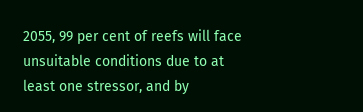2055, 99 per cent of reefs will face unsuitable conditions due to at least one stressor, and by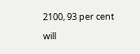2100, 93 per cent will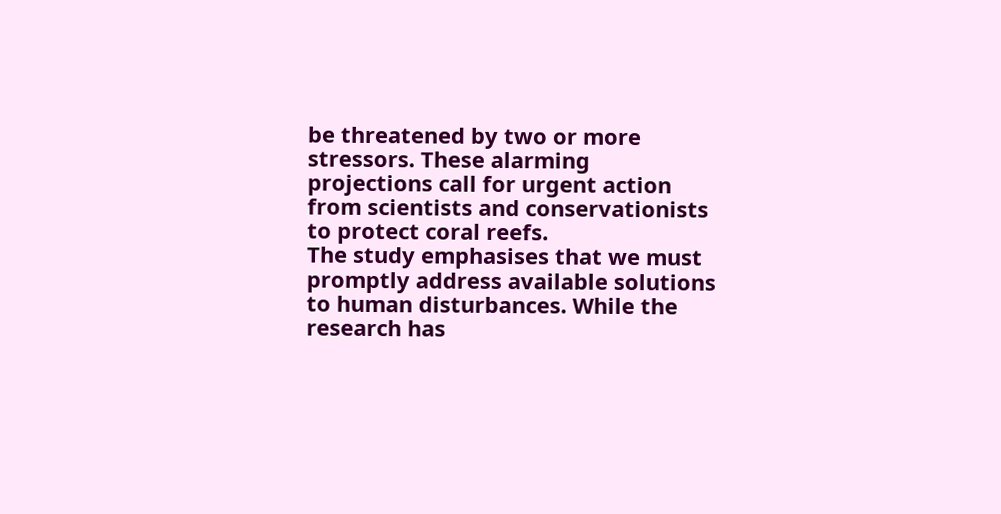be threatened by two or more stressors. These alarming projections call for urgent action from scientists and conservationists to protect coral reefs.
The study emphasises that we must promptly address available solutions to human disturbances. While the research has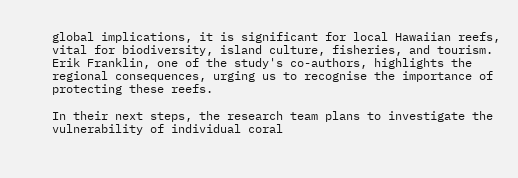global implications, it is significant for local Hawaiian reefs, vital for biodiversity, island culture, fisheries, and tourism. Erik Franklin, one of the study's co-authors, highlights the regional consequences, urging us to recognise the importance of protecting these reefs.

In their next steps, the research team plans to investigate the vulnerability of individual coral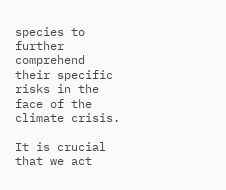species to further comprehend their specific risks in the face of the climate crisis.

It is crucial that we act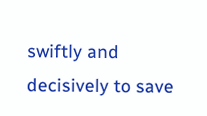swiftly and decisively to save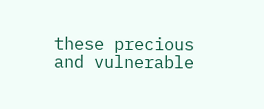these precious and vulnerable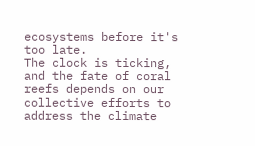ecosystems before it's too late.
The clock is ticking, and the fate of coral reefs depends on our collective efforts to address the climate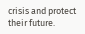crisis and protect their future.